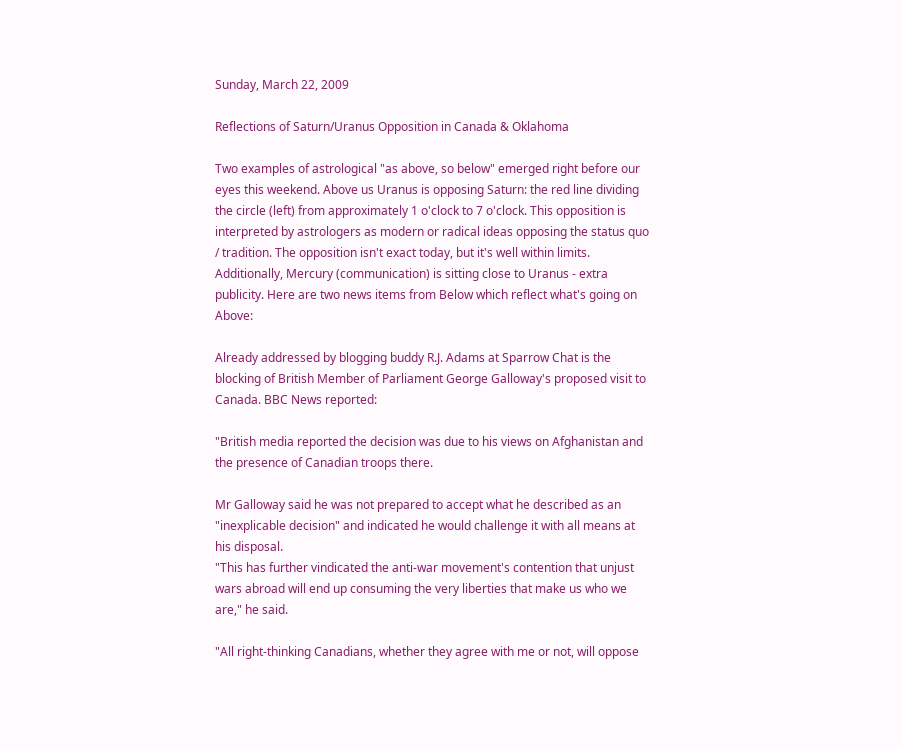Sunday, March 22, 2009

Reflections of Saturn/Uranus Opposition in Canada & Oklahoma

Two examples of astrological "as above, so below" emerged right before our eyes this weekend. Above us Uranus is opposing Saturn: the red line dividing the circle (left) from approximately 1 o'clock to 7 o'clock. This opposition is interpreted by astrologers as modern or radical ideas opposing the status quo / tradition. The opposition isn't exact today, but it's well within limits. Additionally, Mercury (communication) is sitting close to Uranus - extra publicity. Here are two news items from Below which reflect what's going on Above:

Already addressed by blogging buddy R.J. Adams at Sparrow Chat is the blocking of British Member of Parliament George Galloway's proposed visit to Canada. BBC News reported:

"British media reported the decision was due to his views on Afghanistan and the presence of Canadian troops there.

Mr Galloway said he was not prepared to accept what he described as an "inexplicable decision" and indicated he would challenge it with all means at his disposal.
"This has further vindicated the anti-war movement's contention that unjust wars abroad will end up consuming the very liberties that make us who we are," he said.

"All right-thinking Canadians, whether they agree with me or not, will oppose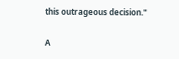this outrageous decision."

A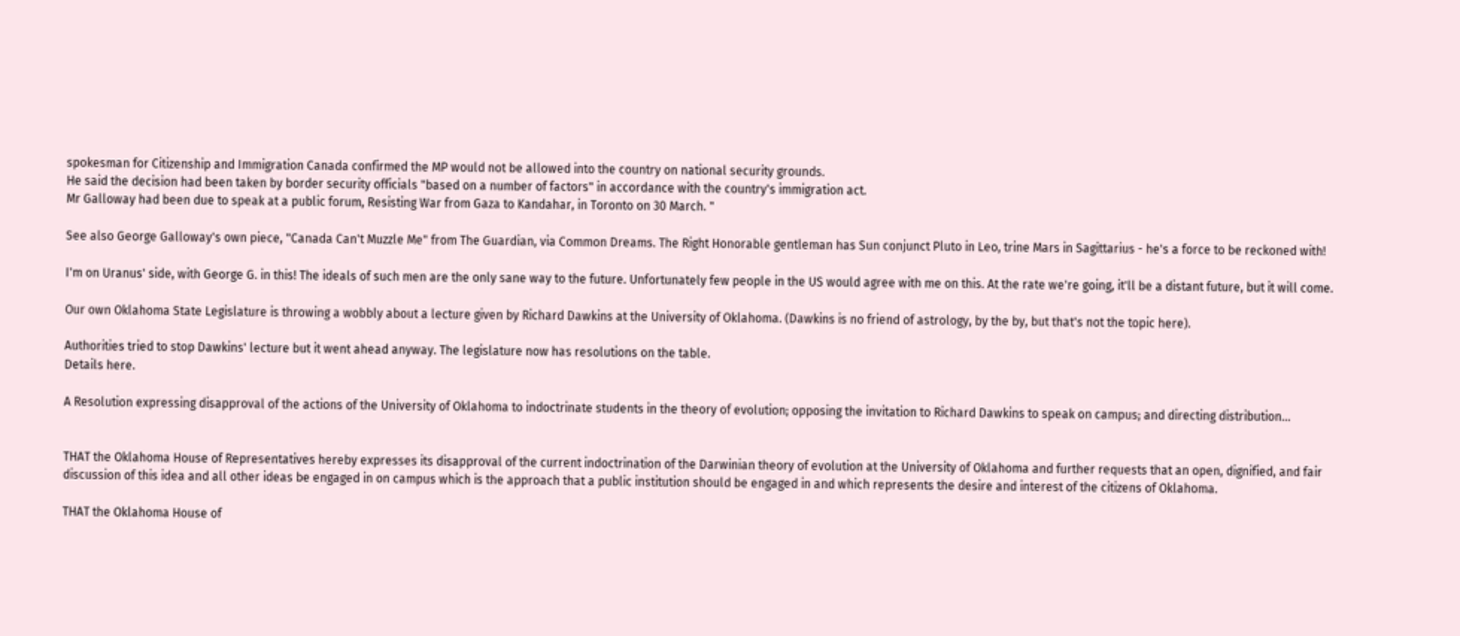spokesman for Citizenship and Immigration Canada confirmed the MP would not be allowed into the country on national security grounds.
He said the decision had been taken by border security officials "based on a number of factors" in accordance with the country's immigration act.
Mr Galloway had been due to speak at a public forum, Resisting War from Gaza to Kandahar, in Toronto on 30 March. "

See also George Galloway's own piece, "Canada Can't Muzzle Me" from The Guardian, via Common Dreams. The Right Honorable gentleman has Sun conjunct Pluto in Leo, trine Mars in Sagittarius - he's a force to be reckoned with!

I'm on Uranus' side, with George G. in this! The ideals of such men are the only sane way to the future. Unfortunately few people in the US would agree with me on this. At the rate we're going, it'll be a distant future, but it will come.

Our own Oklahoma State Legislature is throwing a wobbly about a lecture given by Richard Dawkins at the University of Oklahoma. (Dawkins is no friend of astrology, by the by, but that's not the topic here).

Authorities tried to stop Dawkins' lecture but it went ahead anyway. The legislature now has resolutions on the table.
Details here.

A Resolution expressing disapproval of the actions of the University of Oklahoma to indoctrinate students in the theory of evolution; opposing the invitation to Richard Dawkins to speak on campus; and directing distribution...


THAT the Oklahoma House of Representatives hereby expresses its disapproval of the current indoctrination of the Darwinian theory of evolution at the University of Oklahoma and further requests that an open, dignified, and fair discussion of this idea and all other ideas be engaged in on campus which is the approach that a public institution should be engaged in and which represents the desire and interest of the citizens of Oklahoma.

THAT the Oklahoma House of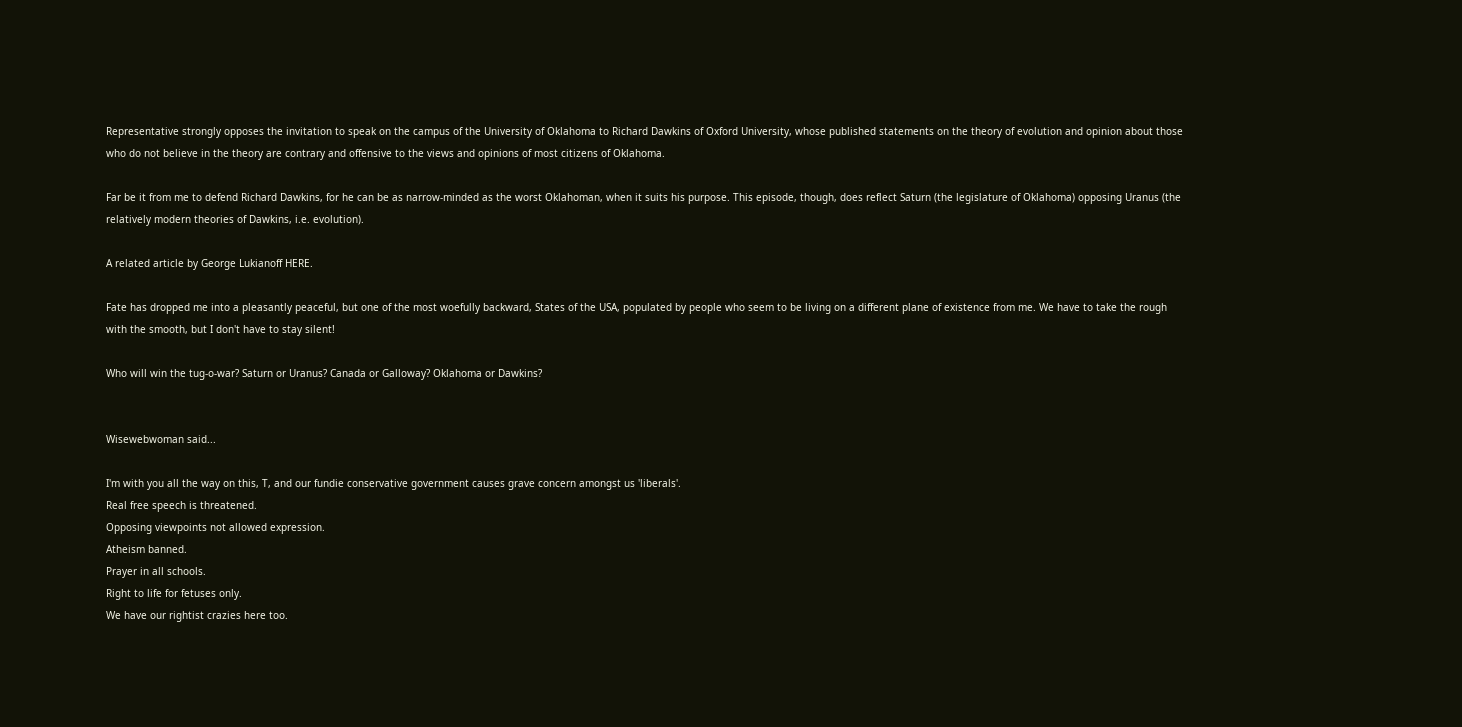Representative strongly opposes the invitation to speak on the campus of the University of Oklahoma to Richard Dawkins of Oxford University, whose published statements on the theory of evolution and opinion about those who do not believe in the theory are contrary and offensive to the views and opinions of most citizens of Oklahoma.

Far be it from me to defend Richard Dawkins, for he can be as narrow-minded as the worst Oklahoman, when it suits his purpose. This episode, though, does reflect Saturn (the legislature of Oklahoma) opposing Uranus (the relatively modern theories of Dawkins, i.e. evolution).

A related article by George Lukianoff HERE.

Fate has dropped me into a pleasantly peaceful, but one of the most woefully backward, States of the USA, populated by people who seem to be living on a different plane of existence from me. We have to take the rough with the smooth, but I don't have to stay silent!

Who will win the tug-o-war? Saturn or Uranus? Canada or Galloway? Oklahoma or Dawkins?


Wisewebwoman said...

I'm with you all the way on this, T, and our fundie conservative government causes grave concern amongst us 'liberals'.
Real free speech is threatened.
Opposing viewpoints not allowed expression.
Atheism banned.
Prayer in all schools.
Right to life for fetuses only.
We have our rightist crazies here too.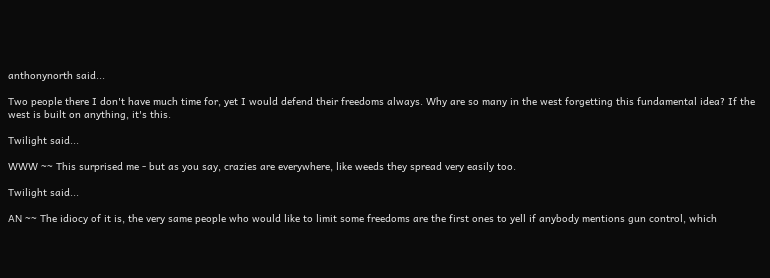anthonynorth said...

Two people there I don't have much time for, yet I would defend their freedoms always. Why are so many in the west forgetting this fundamental idea? If the west is built on anything, it's this.

Twilight said...

WWW ~~ This surprised me - but as you say, crazies are everywhere, like weeds they spread very easily too.

Twilight said...

AN ~~ The idiocy of it is, the very same people who would like to limit some freedoms are the first ones to yell if anybody mentions gun control, which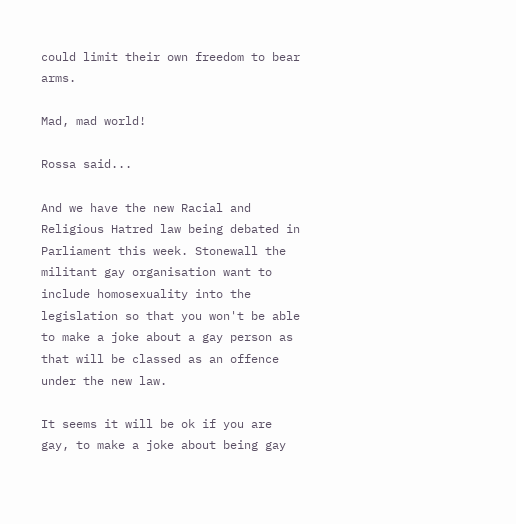could limit their own freedom to bear arms.

Mad, mad world!

Rossa said...

And we have the new Racial and Religious Hatred law being debated in Parliament this week. Stonewall the militant gay organisation want to include homosexuality into the legislation so that you won't be able to make a joke about a gay person as that will be classed as an offence under the new law.

It seems it will be ok if you are gay, to make a joke about being gay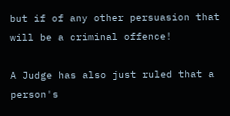but if of any other persuasion that will be a criminal offence!

A Judge has also just ruled that a person's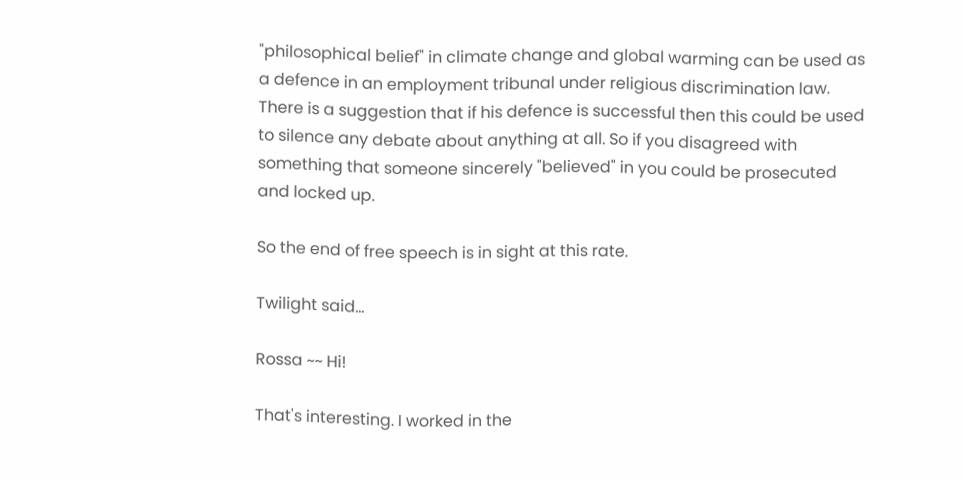"philosophical belief" in climate change and global warming can be used as a defence in an employment tribunal under religious discrimination law. There is a suggestion that if his defence is successful then this could be used to silence any debate about anything at all. So if you disagreed with something that someone sincerely "believed" in you could be prosecuted and locked up.

So the end of free speech is in sight at this rate.

Twilight said...

Rossa ~~ Hi!

That's interesting. I worked in the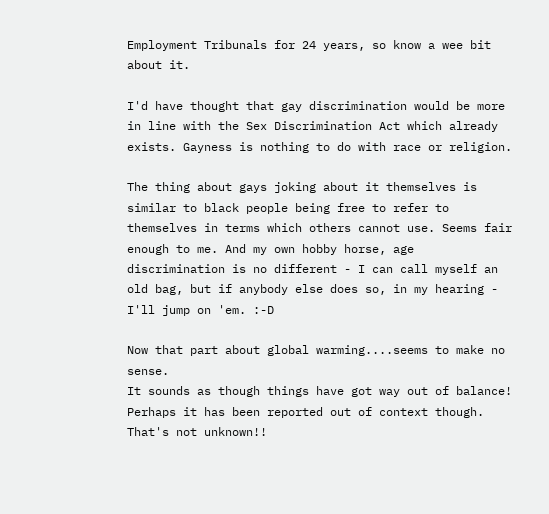Employment Tribunals for 24 years, so know a wee bit about it.

I'd have thought that gay discrimination would be more in line with the Sex Discrimination Act which already exists. Gayness is nothing to do with race or religion.

The thing about gays joking about it themselves is similar to black people being free to refer to themselves in terms which others cannot use. Seems fair enough to me. And my own hobby horse, age discrimination is no different - I can call myself an old bag, but if anybody else does so, in my hearing - I'll jump on 'em. :-D

Now that part about global warming....seems to make no sense.
It sounds as though things have got way out of balance! Perhaps it has been reported out of context though. That's not unknown!!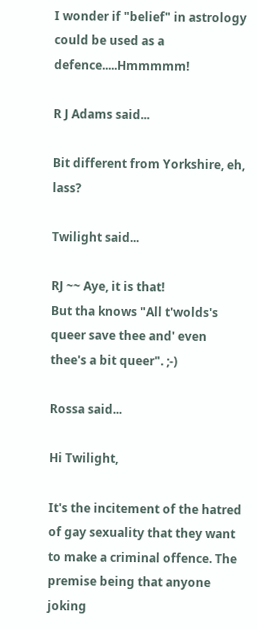I wonder if "belief" in astrology could be used as a defence.....Hmmmmm!

R J Adams said...

Bit different from Yorkshire, eh, lass?

Twilight said...

RJ ~~ Aye, it is that!
But tha knows "All t'wolds's queer save thee and' even thee's a bit queer". ;-)

Rossa said...

Hi Twilight,

It's the incitement of the hatred of gay sexuality that they want to make a criminal offence. The premise being that anyone joking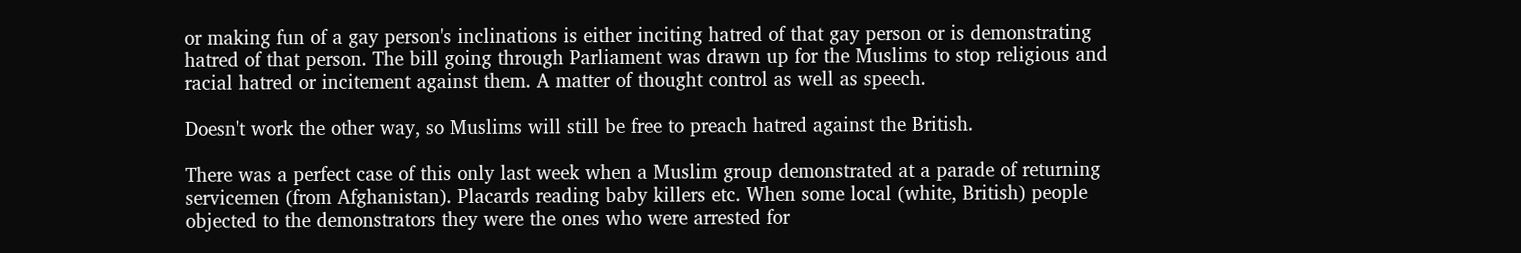or making fun of a gay person's inclinations is either inciting hatred of that gay person or is demonstrating hatred of that person. The bill going through Parliament was drawn up for the Muslims to stop religious and racial hatred or incitement against them. A matter of thought control as well as speech.

Doesn't work the other way, so Muslims will still be free to preach hatred against the British.

There was a perfect case of this only last week when a Muslim group demonstrated at a parade of returning servicemen (from Afghanistan). Placards reading baby killers etc. When some local (white, British) people objected to the demonstrators they were the ones who were arrested for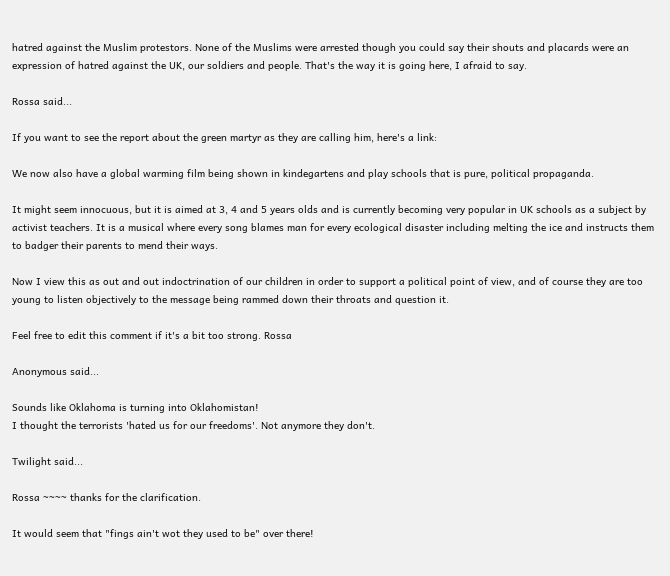hatred against the Muslim protestors. None of the Muslims were arrested though you could say their shouts and placards were an expression of hatred against the UK, our soldiers and people. That's the way it is going here, I afraid to say.

Rossa said...

If you want to see the report about the green martyr as they are calling him, here's a link:

We now also have a global warming film being shown in kindegartens and play schools that is pure, political propaganda.

It might seem innocuous, but it is aimed at 3, 4 and 5 years olds and is currently becoming very popular in UK schools as a subject by activist teachers. It is a musical where every song blames man for every ecological disaster including melting the ice and instructs them to badger their parents to mend their ways.

Now I view this as out and out indoctrination of our children in order to support a political point of view, and of course they are too young to listen objectively to the message being rammed down their throats and question it.

Feel free to edit this comment if it's a bit too strong. Rossa

Anonymous said...

Sounds like Oklahoma is turning into Oklahomistan!
I thought the terrorists 'hated us for our freedoms'. Not anymore they don't.

Twilight said...

Rossa ~~~~ thanks for the clarification.

It would seem that "fings ain't wot they used to be" over there!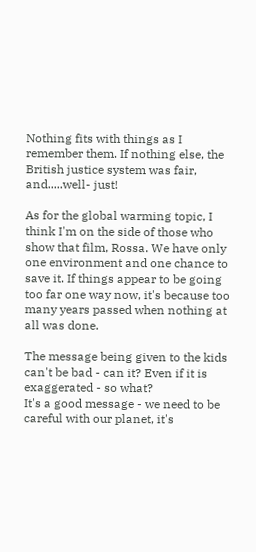Nothing fits with things as I remember them. If nothing else, the British justice system was fair, and.....well- just!

As for the global warming topic, I think I'm on the side of those who show that film, Rossa. We have only one environment and one chance to save it. If things appear to be going too far one way now, it's because too many years passed when nothing at all was done.

The message being given to the kids can't be bad - can it? Even if it is exaggerated - so what?
It's a good message - we need to be careful with our planet, it's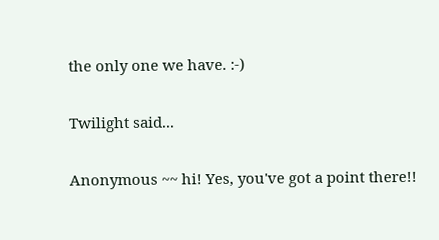the only one we have. :-)

Twilight said...

Anonymous ~~ hi! Yes, you've got a point there!!